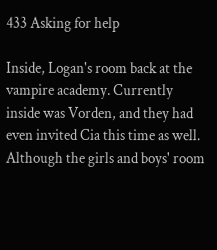433 Asking for help

Inside, Logan's room back at the vampire academy. Currently inside was Vorden, and they had even invited Cia this time as well. Although the girls and boys' room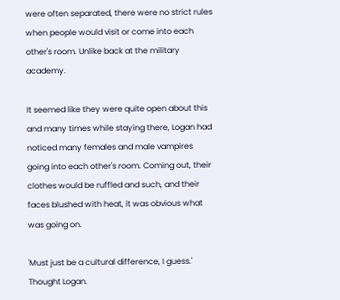were often separated, there were no strict rules when people would visit or come into each other's room. Unlike back at the military academy.

It seemed like they were quite open about this and many times while staying there, Logan had noticed many females and male vampires going into each other's room. Coming out, their clothes would be ruffled and such, and their faces blushed with heat, it was obvious what was going on.

'Must just be a cultural difference, I guess.' Thought Logan.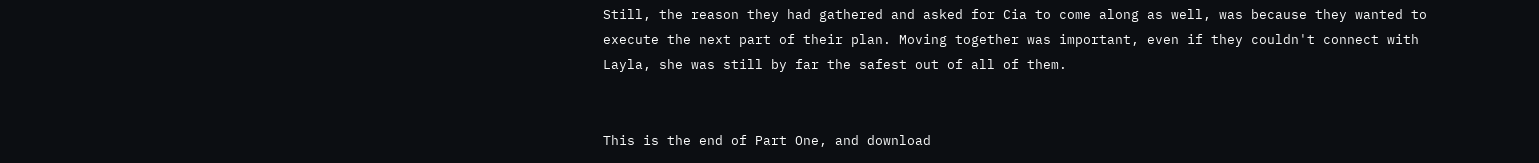Still, the reason they had gathered and asked for Cia to come along as well, was because they wanted to execute the next part of their plan. Moving together was important, even if they couldn't connect with Layla, she was still by far the safest out of all of them.


This is the end of Part One, and download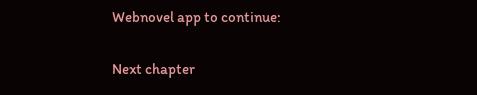Webnovel app to continue:

Next chapter